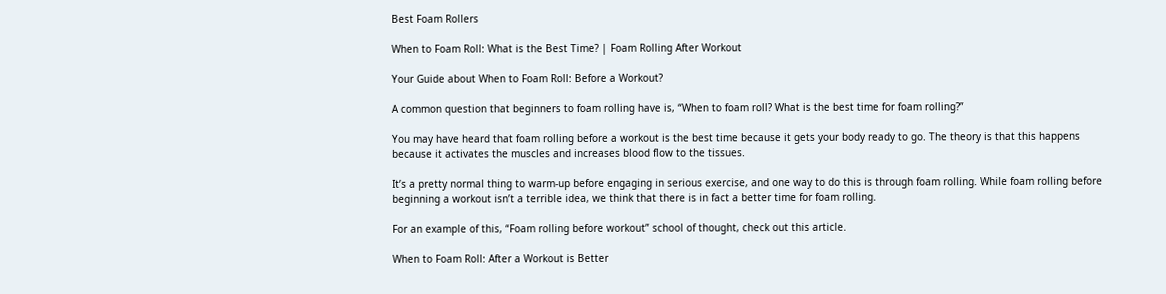Best Foam Rollers

When to Foam Roll: What is the Best Time? | Foam Rolling After Workout

Your Guide about When to Foam Roll: Before a Workout?

A common question that beginners to foam rolling have is, “When to foam roll? What is the best time for foam rolling?”

You may have heard that foam rolling before a workout is the best time because it gets your body ready to go. The theory is that this happens because it activates the muscles and increases blood flow to the tissues.

It’s a pretty normal thing to warm-up before engaging in serious exercise, and one way to do this is through foam rolling. While foam rolling before beginning a workout isn’t a terrible idea, we think that there is in fact a better time for foam rolling.

For an example of this, “Foam rolling before workout” school of thought, check out this article.

When to Foam Roll: After a Workout is Better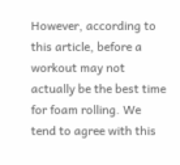However, according to this article, before a workout may not actually be the best time for foam rolling. We tend to agree with this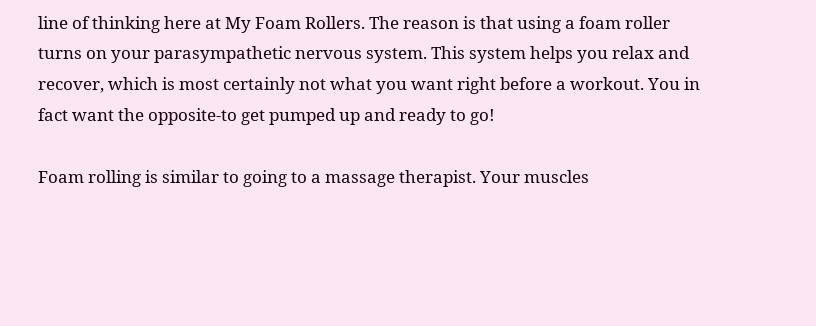line of thinking here at My Foam Rollers. The reason is that using a foam roller turns on your parasympathetic nervous system. This system helps you relax and recover, which is most certainly not what you want right before a workout. You in fact want the opposite-to get pumped up and ready to go!

Foam rolling is similar to going to a massage therapist. Your muscles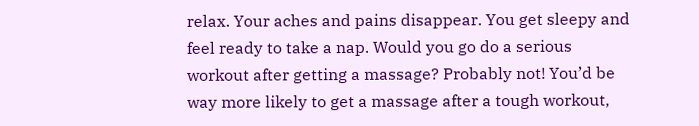relax. Your aches and pains disappear. You get sleepy and feel ready to take a nap. Would you go do a serious workout after getting a massage? Probably not! You’d be way more likely to get a massage after a tough workout,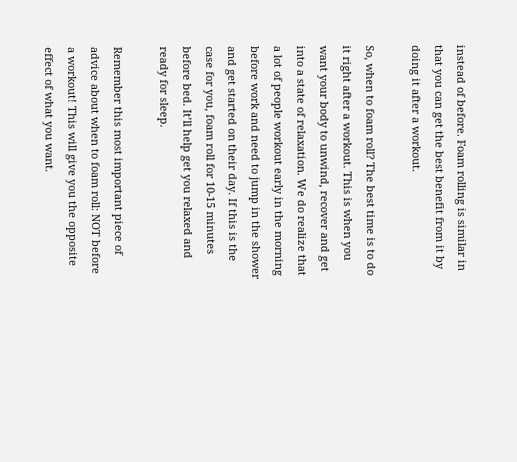instead of before. Foam rolling is similar in that you can get the best benefit from it by doing it after a workout.

So, when to foam roll? The best time is to do it right after a workout. This is when you want your body to unwind, recover and get into a state of relaxation. We do realize that a lot of people workout early in the morning before work and need to jump in the shower and get started on their day. If this is the case for you, foam roll for 10-15 minutes before bed. It’ll help get you relaxed and ready for sleep.

Remember this most important piece of advice about when to foam roll: NOT before a workout! This will give you the opposite effect of what you want.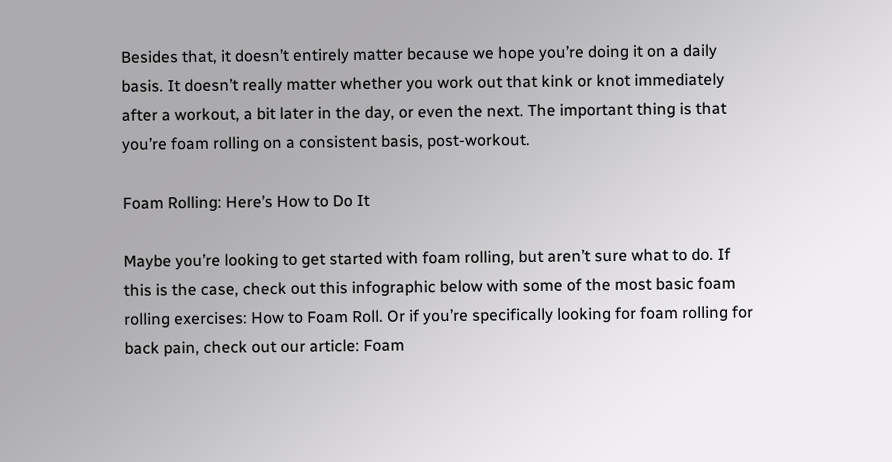Besides that, it doesn’t entirely matter because we hope you’re doing it on a daily basis. It doesn’t really matter whether you work out that kink or knot immediately after a workout, a bit later in the day, or even the next. The important thing is that you’re foam rolling on a consistent basis, post-workout.

Foam Rolling: Here’s How to Do It

Maybe you’re looking to get started with foam rolling, but aren’t sure what to do. If this is the case, check out this infographic below with some of the most basic foam rolling exercises: How to Foam Roll. Or if you’re specifically looking for foam rolling for back pain, check out our article: Foam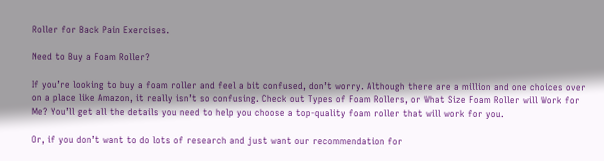Roller for Back Pain Exercises.

Need to Buy a Foam Roller?

If you’re looking to buy a foam roller and feel a bit confused, don’t worry. Although there are a million and one choices over on a place like Amazon, it really isn’t so confusing. Check out Types of Foam Rollers, or What Size Foam Roller will Work for Me? You’ll get all the details you need to help you choose a top-quality foam roller that will work for you.

Or, if you don’t want to do lots of research and just want our recommendation for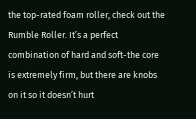the top-rated foam roller, check out the Rumble Roller. It’s a perfect combination of hard and soft-the core is extremely firm, but there are knobs on it so it doesn’t hurt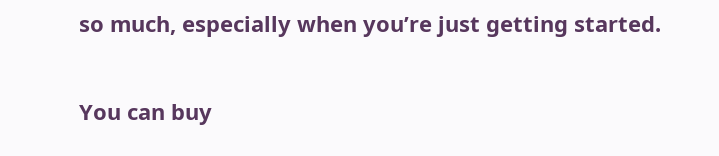so much, especially when you’re just getting started.

You can buy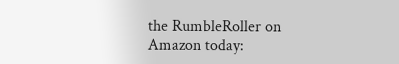the RumbleRoller on Amazon today: